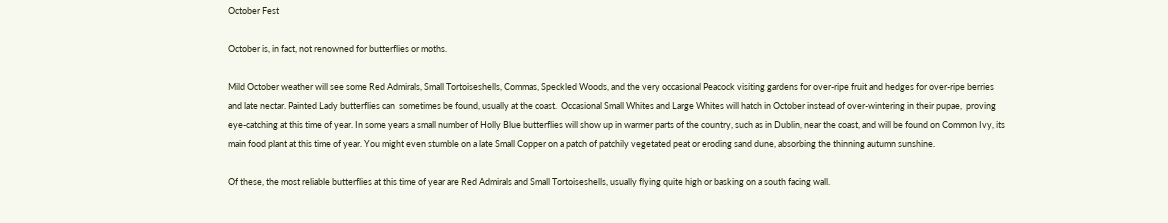October Fest

October is, in fact, not renowned for butterflies or moths.

Mild October weather will see some Red Admirals, Small Tortoiseshells, Commas, Speckled Woods, and the very occasional Peacock visiting gardens for over-ripe fruit and hedges for over-ripe berries and late nectar. Painted Lady butterflies can  sometimes be found, usually at the coast.  Occasional Small Whites and Large Whites will hatch in October instead of over-wintering in their pupae,  proving eye-catching at this time of year. In some years a small number of Holly Blue butterflies will show up in warmer parts of the country, such as in Dublin, near the coast, and will be found on Common Ivy, its main food plant at this time of year. You might even stumble on a late Small Copper on a patch of patchily vegetated peat or eroding sand dune, absorbing the thinning autumn sunshine.

Of these, the most reliable butterflies at this time of year are Red Admirals and Small Tortoiseshells, usually flying quite high or basking on a south facing wall.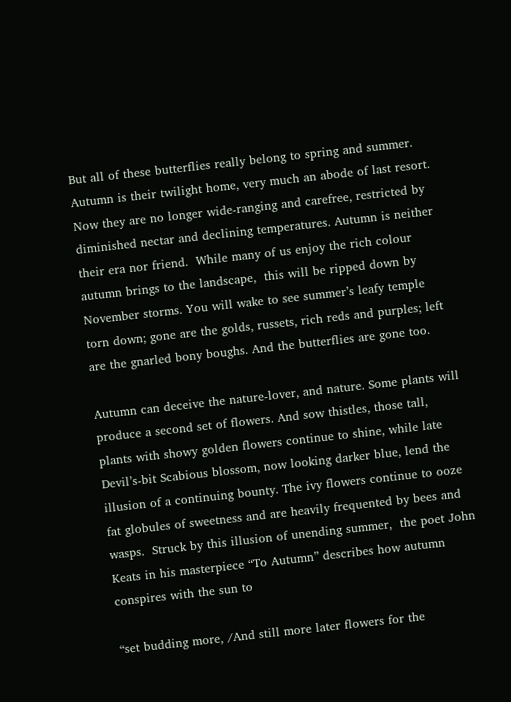But all of these butterflies really belong to spring and summer. Autumn is their twilight home, very much an abode of last resort. Now they are no longer wide-ranging and carefree, restricted by diminished nectar and declining temperatures. Autumn is neither their era nor friend.  While many of us enjoy the rich colour autumn brings to the landscape,  this will be ripped down by November storms. You will wake to see summer’s leafy temple torn down; gone are the golds, russets, rich reds and purples; left are the gnarled bony boughs. And the butterflies are gone too.

Autumn can deceive the nature-lover, and nature. Some plants will produce a second set of flowers. And sow thistles, those tall, plants with showy golden flowers continue to shine, while late Devil’s-bit Scabious blossom, now looking darker blue, lend the illusion of a continuing bounty. The ivy flowers continue to ooze fat globules of sweetness and are heavily frequented by bees and wasps.  Struck by this illusion of unending summer,  the poet John Keats in his masterpiece “To Autumn” describes how autumn conspires with the sun to

“set budding more, /And still more later flowers for the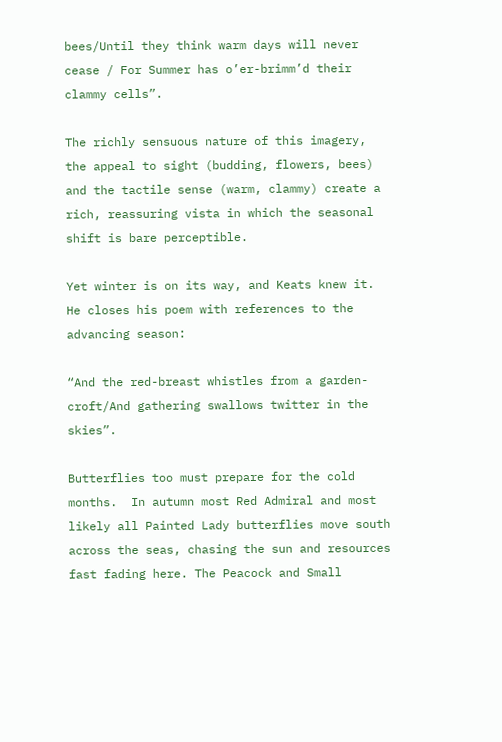bees/Until they think warm days will never cease / For Summer has o’er-brimm’d their clammy cells”.

The richly sensuous nature of this imagery, the appeal to sight (budding, flowers, bees) and the tactile sense (warm, clammy) create a rich, reassuring vista in which the seasonal shift is bare perceptible.

Yet winter is on its way, and Keats knew it. He closes his poem with references to the advancing season:

“And the red-breast whistles from a garden-croft/And gathering swallows twitter in the skies”.

Butterflies too must prepare for the cold months.  In autumn most Red Admiral and most likely all Painted Lady butterflies move south across the seas, chasing the sun and resources fast fading here. The Peacock and Small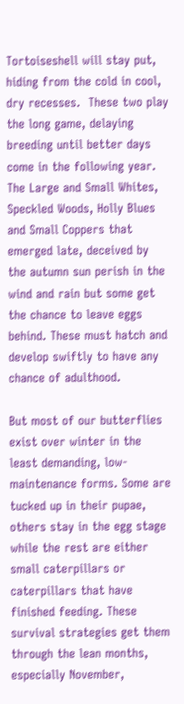Tortoiseshell will stay put, hiding from the cold in cool, dry recesses.  These two play the long game, delaying breeding until better days come in the following year. The Large and Small Whites, Speckled Woods, Holly Blues and Small Coppers that emerged late, deceived by the autumn sun perish in the wind and rain but some get the chance to leave eggs behind. These must hatch and develop swiftly to have any chance of adulthood.

But most of our butterflies exist over winter in the least demanding, low-maintenance forms. Some are tucked up in their pupae, others stay in the egg stage while the rest are either small caterpillars or caterpillars that have finished feeding. These survival strategies get them through the lean months, especially November,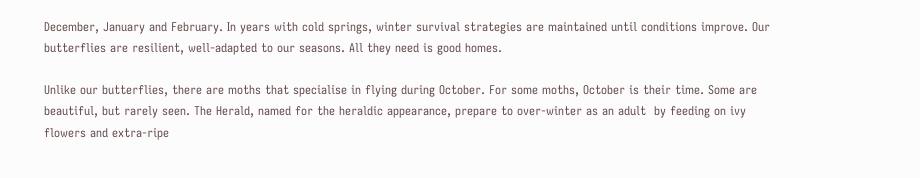December, January and February. In years with cold springs, winter survival strategies are maintained until conditions improve. Our butterflies are resilient, well-adapted to our seasons. All they need is good homes.

Unlike our butterflies, there are moths that specialise in flying during October. For some moths, October is their time. Some are beautiful, but rarely seen. The Herald, named for the heraldic appearance, prepare to over-winter as an adult  by feeding on ivy flowers and extra-ripe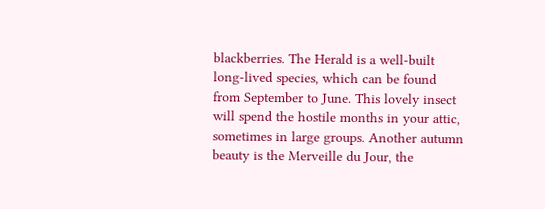blackberries. The Herald is a well-built long-lived species, which can be found from September to June. This lovely insect will spend the hostile months in your attic, sometimes in large groups. Another autumn beauty is the Merveille du Jour, the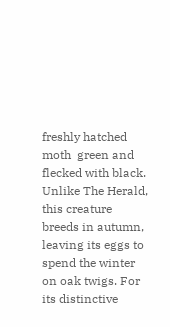freshly hatched moth  green and flecked with black. Unlike The Herald, this creature breeds in autumn, leaving its eggs to spend the winter on oak twigs. For its distinctive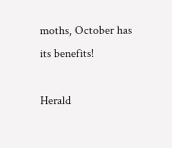moths, October has its benefits!

Herald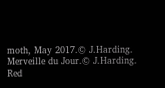moth, May 2017.© J.Harding.
Merveille du Jour.© J.Harding.
Red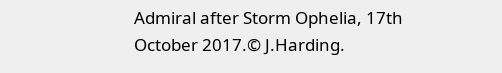Admiral after Storm Ophelia, 17th October 2017.© J.Harding.